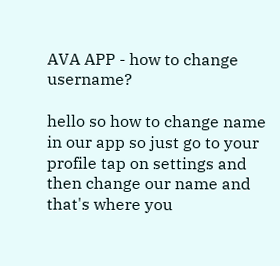AVA APP - how to change username?

hello so how to change name in our app so just go to your profile tap on settings and then change our name and that's where you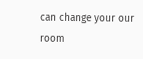can change your our room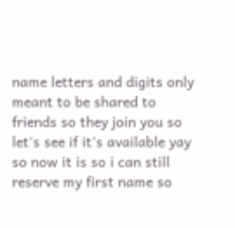name letters and digits only meant to be shared to friends so they join you so let's see if it's available yay so now it is so i can still reserve my first name so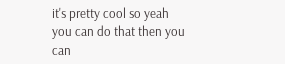it's pretty cool so yeah you can do that then you can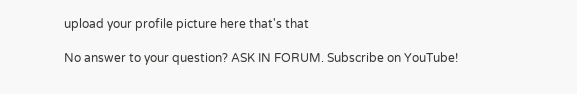upload your profile picture here that's that

No answer to your question? ASK IN FORUM. Subscribe on YouTube!